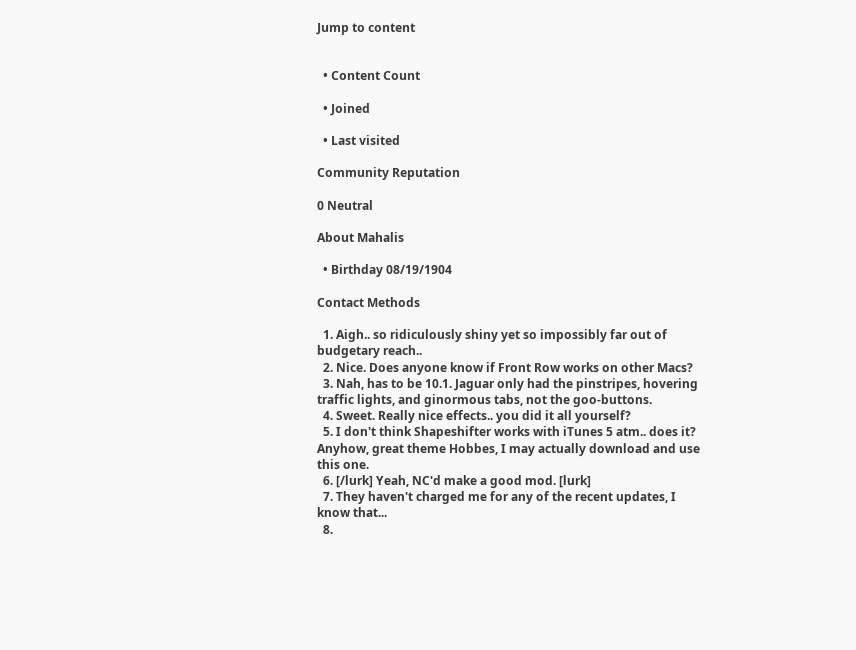Jump to content


  • Content Count

  • Joined

  • Last visited

Community Reputation

0 Neutral

About Mahalis

  • Birthday 08/19/1904

Contact Methods

  1. Aigh.. so ridiculously shiny yet so impossibly far out of budgetary reach..
  2. Nice. Does anyone know if Front Row works on other Macs?
  3. Nah, has to be 10.1. Jaguar only had the pinstripes, hovering traffic lights, and ginormous tabs, not the goo-buttons.
  4. Sweet. Really nice effects.. you did it all yourself?
  5. I don't think Shapeshifter works with iTunes 5 atm.. does it? Anyhow, great theme Hobbes, I may actually download and use this one.
  6. [/lurk] Yeah, NC'd make a good mod. [lurk]
  7. They haven't charged me for any of the recent updates, I know that...
  8.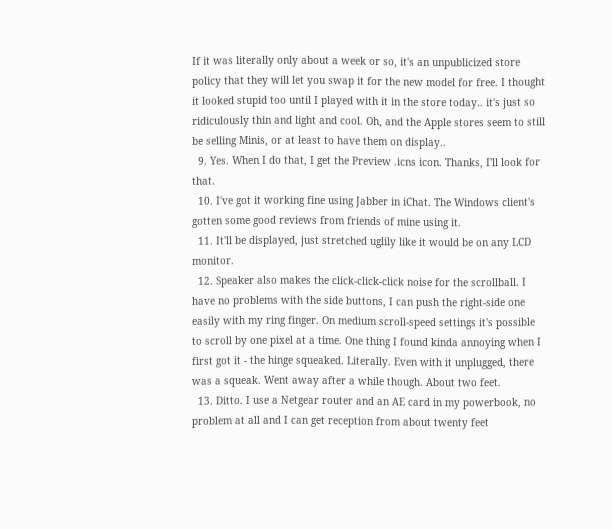If it was literally only about a week or so, it's an unpublicized store policy that they will let you swap it for the new model for free. I thought it looked stupid too until I played with it in the store today.. it's just so ridiculously thin and light and cool. Oh, and the Apple stores seem to still be selling Minis, or at least to have them on display..
  9. Yes. When I do that, I get the Preview .icns icon. Thanks, I'll look for that.
  10. I've got it working fine using Jabber in iChat. The Windows client's gotten some good reviews from friends of mine using it.
  11. It'll be displayed, just stretched uglily like it would be on any LCD monitor.
  12. Speaker also makes the click-click-click noise for the scrollball. I have no problems with the side buttons, I can push the right-side one easily with my ring finger. On medium scroll-speed settings it's possible to scroll by one pixel at a time. One thing I found kinda annoying when I first got it - the hinge squeaked. Literally. Even with it unplugged, there was a squeak. Went away after a while though. About two feet.
  13. Ditto. I use a Netgear router and an AE card in my powerbook, no problem at all and I can get reception from about twenty feet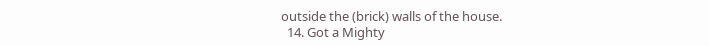outside the (brick) walls of the house.
  14. Got a Mighty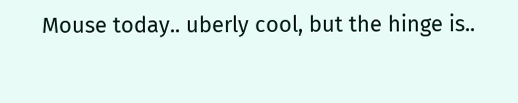Mouse today.. uberly cool, but the hinge is..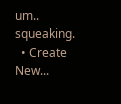um.. squeaking.
  • Create New...